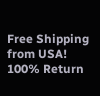Free Shipping from USA! 100% Return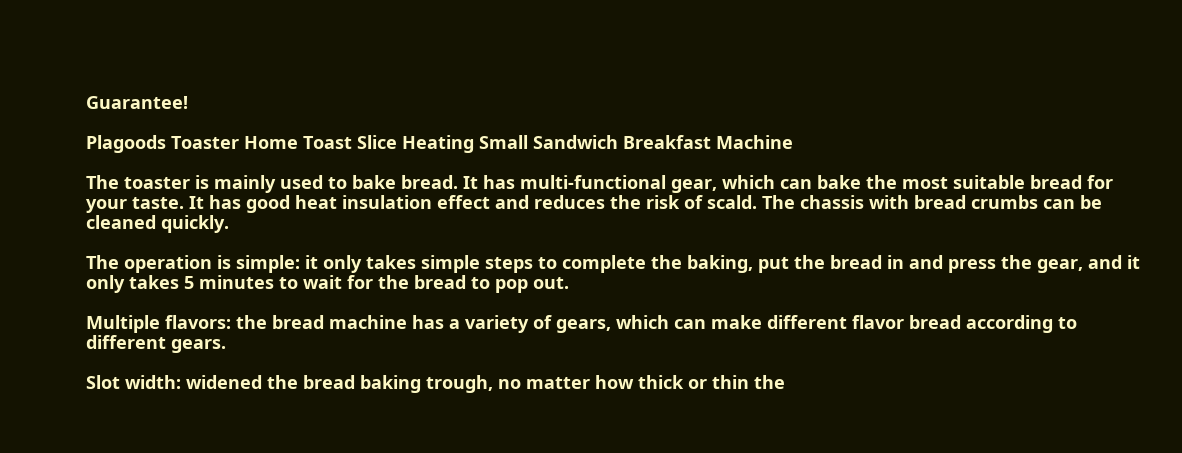Guarantee!

Plagoods Toaster Home Toast Slice Heating Small Sandwich Breakfast Machine

The toaster is mainly used to bake bread. It has multi-functional gear, which can bake the most suitable bread for your taste. It has good heat insulation effect and reduces the risk of scald. The chassis with bread crumbs can be cleaned quickly.

The operation is simple: it only takes simple steps to complete the baking, put the bread in and press the gear, and it only takes 5 minutes to wait for the bread to pop out.

Multiple flavors: the bread machine has a variety of gears, which can make different flavor bread according to different gears.

Slot width: widened the bread baking trough, no matter how thick or thin the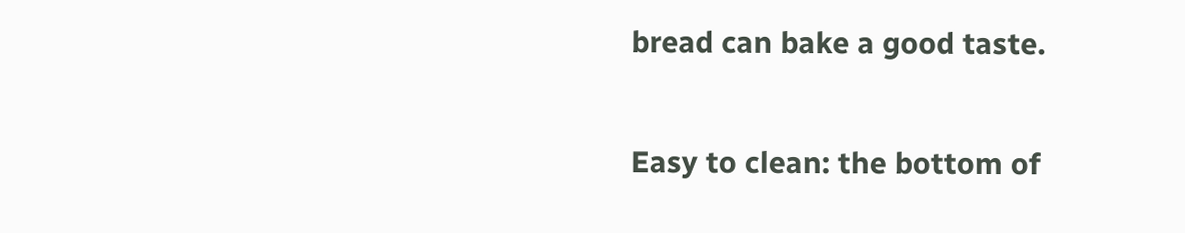bread can bake a good taste.

Easy to clean: the bottom of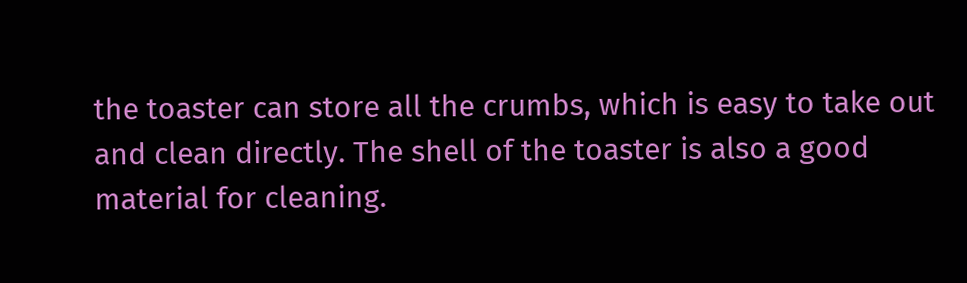the toaster can store all the crumbs, which is easy to take out and clean directly. The shell of the toaster is also a good material for cleaning.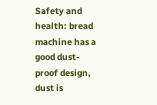Safety and health: bread machine has a good dust-proof design, dust is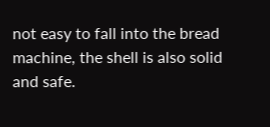not easy to fall into the bread machine, the shell is also solid and safe.